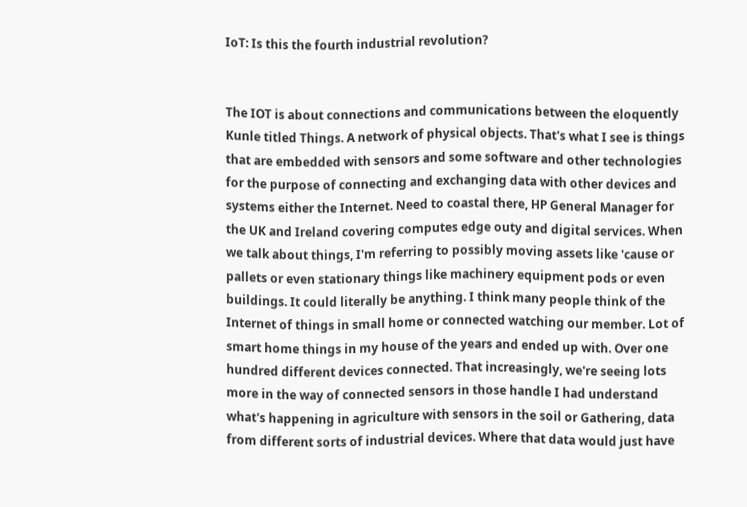IoT: Is this the fourth industrial revolution?


The IOT is about connections and communications between the eloquently Kunle titled Things. A network of physical objects. That's what I see is things that are embedded with sensors and some software and other technologies for the purpose of connecting and exchanging data with other devices and systems either the Internet. Need to coastal there, HP General Manager for the UK and Ireland covering computes edge outy and digital services. When we talk about things, I'm referring to possibly moving assets like 'cause or pallets or even stationary things like machinery equipment pods or even buildings. It could literally be anything. I think many people think of the Internet of things in small home or connected watching our member. Lot of smart home things in my house of the years and ended up with. Over one hundred different devices connected. That increasingly, we're seeing lots more in the way of connected sensors in those handle I had understand what's happening in agriculture with sensors in the soil or Gathering, data from different sorts of industrial devices. Where that data would just have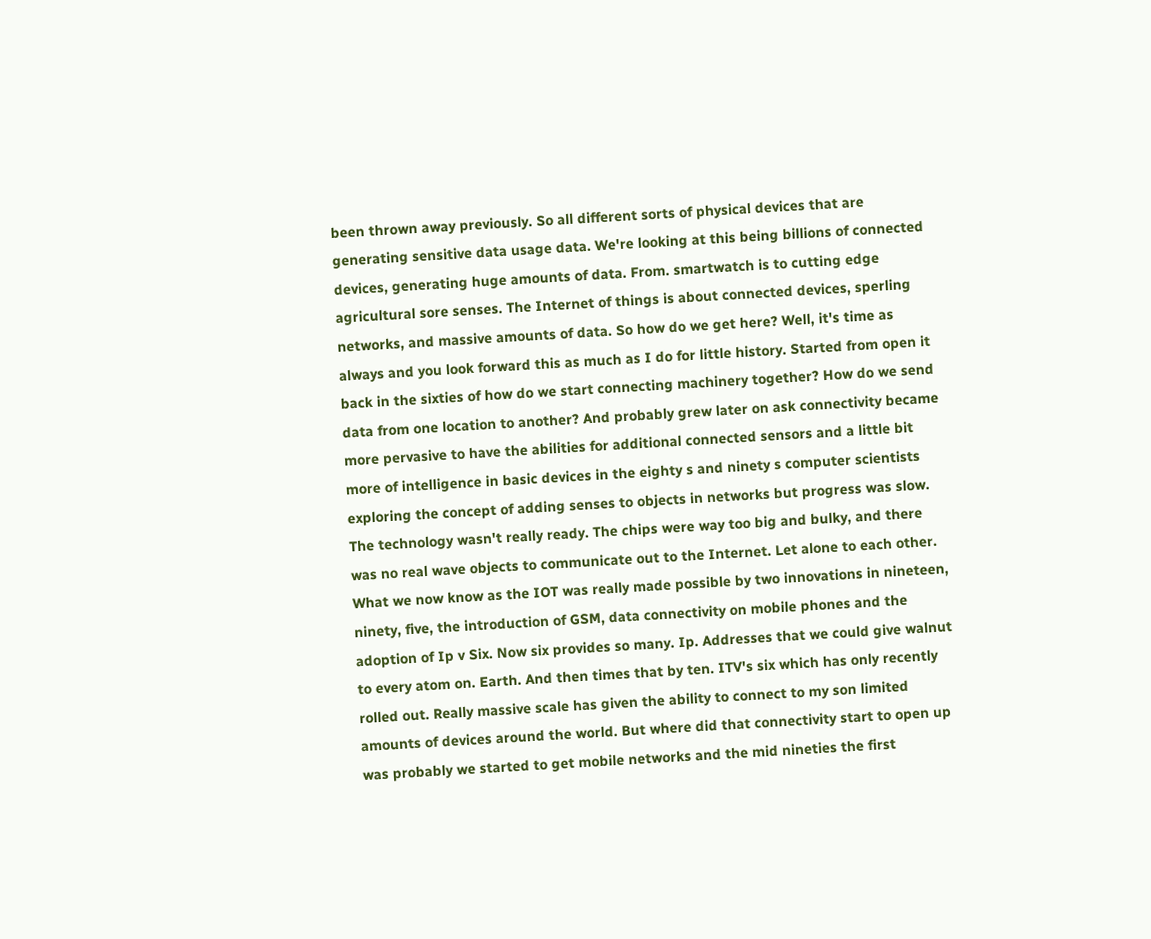been thrown away previously. So all different sorts of physical devices that are generating sensitive data usage data. We're looking at this being billions of connected devices, generating huge amounts of data. From. smartwatch is to cutting edge agricultural sore senses. The Internet of things is about connected devices, sperling networks, and massive amounts of data. So how do we get here? Well, it's time as always and you look forward this as much as I do for little history. Started from open it back in the sixties of how do we start connecting machinery together? How do we send data from one location to another? And probably grew later on ask connectivity became more pervasive to have the abilities for additional connected sensors and a little bit more of intelligence in basic devices in the eighty s and ninety s computer scientists exploring the concept of adding senses to objects in networks but progress was slow. The technology wasn't really ready. The chips were way too big and bulky, and there was no real wave objects to communicate out to the Internet. Let alone to each other. What we now know as the IOT was really made possible by two innovations in nineteen, ninety, five, the introduction of GSM, data connectivity on mobile phones and the adoption of Ip v Six. Now six provides so many. Ip. Addresses that we could give walnut to every atom on. Earth. And then times that by ten. ITV's six which has only recently rolled out. Really massive scale has given the ability to connect to my son limited amounts of devices around the world. But where did that connectivity start to open up was probably we started to get mobile networks and the mid nineties the first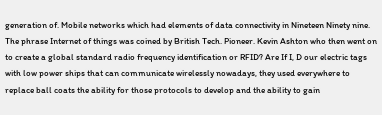generation of. Mobile networks which had elements of data connectivity in Nineteen Ninety nine. The phrase Internet of things was coined by British Tech. Pioneer. Kevin Ashton who then went on to create a global standard radio frequency identification or RFID? Are If I, D our electric tags with low power ships that can communicate wirelessly nowadays, they used everywhere to replace ball coats the ability for those protocols to develop and the ability to gain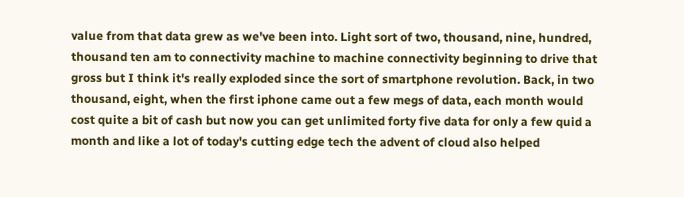value from that data grew as we've been into. Light sort of two, thousand, nine, hundred, thousand ten am to connectivity machine to machine connectivity beginning to drive that gross but I think it's really exploded since the sort of smartphone revolution. Back, in two thousand, eight, when the first iphone came out a few megs of data, each month would cost quite a bit of cash but now you can get unlimited forty five data for only a few quid a month and like a lot of today's cutting edge tech the advent of cloud also helped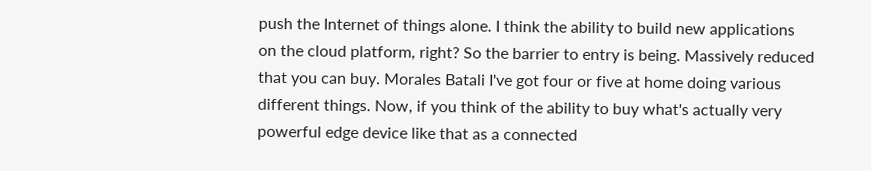push the Internet of things alone. I think the ability to build new applications on the cloud platform, right? So the barrier to entry is being. Massively reduced that you can buy. Morales Batali I've got four or five at home doing various different things. Now, if you think of the ability to buy what's actually very powerful edge device like that as a connected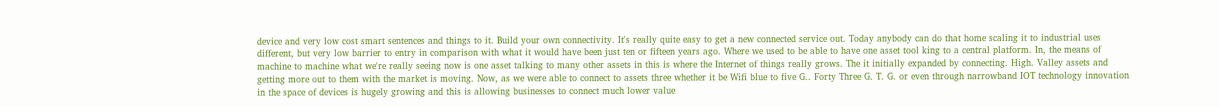device and very low cost smart sentences and things to it. Build your own connectivity. It's really quite easy to get a new connected service out. Today anybody can do that home scaling it to industrial uses different, but very low barrier to entry in comparison with what it would have been just ten or fifteen years ago. Where we used to be able to have one asset tool king to a central platform. In, the means of machine to machine what we're really seeing now is one asset talking to many other assets in this is where the Internet of things really grows. The it initially expanded by connecting. High. Valley assets and getting more out to them with the market is moving. Now, as we were able to connect to assets three whether it be Wifi blue to five G.. Forty Three G. T. G. or even through narrowband IOT technology innovation in the space of devices is hugely growing and this is allowing businesses to connect much lower value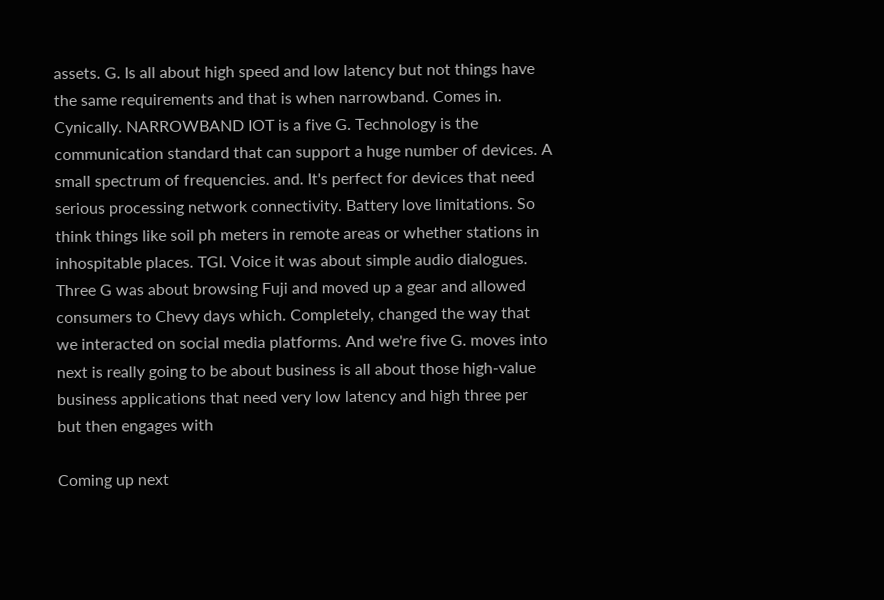assets. G. Is all about high speed and low latency but not things have the same requirements and that is when narrowband. Comes in. Cynically. NARROWBAND IOT is a five G. Technology is the communication standard that can support a huge number of devices. A small spectrum of frequencies. and. It's perfect for devices that need serious processing network connectivity. Battery love limitations. So think things like soil ph meters in remote areas or whether stations in inhospitable places. TGI. Voice it was about simple audio dialogues. Three G was about browsing Fuji and moved up a gear and allowed consumers to Chevy days which. Completely, changed the way that we interacted on social media platforms. And we're five G. moves into next is really going to be about business is all about those high-value business applications that need very low latency and high three per but then engages with

Coming up next